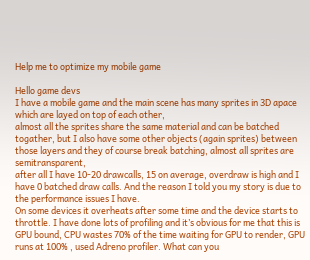Help me to optimize my mobile game

Hello game devs
I have a mobile game and the main scene has many sprites in 3D apace which are layed on top of each other,
almost all the sprites share the same material and can be batched togather, but I also have some other objects (again sprites) between those layers and they of course break batching, almost all sprites are semitransparent,
after all I have 10-20 drawcalls, 15 on average, overdraw is high and I have 0 batched draw calls. And the reason I told you my story is due to the performance issues I have.
On some devices it overheats after some time and the device starts to throttle. I have done lots of profiling and it’s obvious for me that this is GPU bound, CPU wastes 70% of the time waiting for GPU to render, GPU runs at 100% , used Adreno profiler. What can you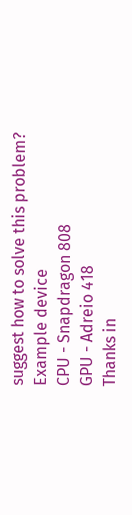suggest how to solve this problem?
Example device
CPU - Snapdragon 808
GPU - Adreio 418
Thanks in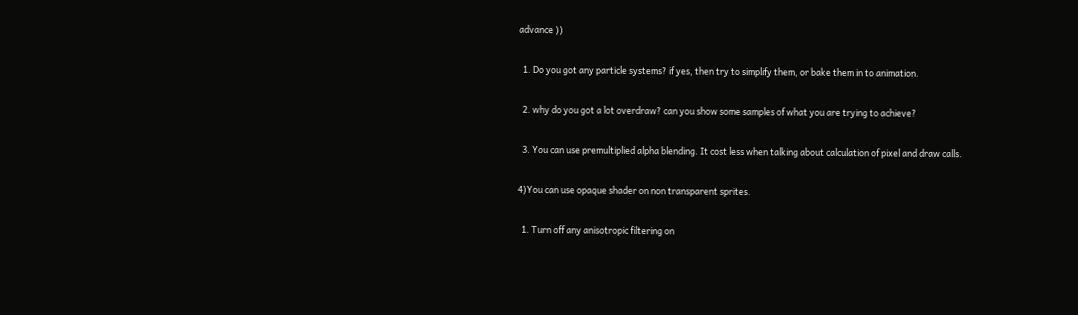advance ))

  1. Do you got any particle systems? if yes, then try to simplify them, or bake them in to animation.

  2. why do you got a lot overdraw? can you show some samples of what you are trying to achieve?

  3. You can use premultiplied alpha blending. It cost less when talking about calculation of pixel and draw calls.

4)You can use opaque shader on non transparent sprites.

  1. Turn off any anisotropic filtering on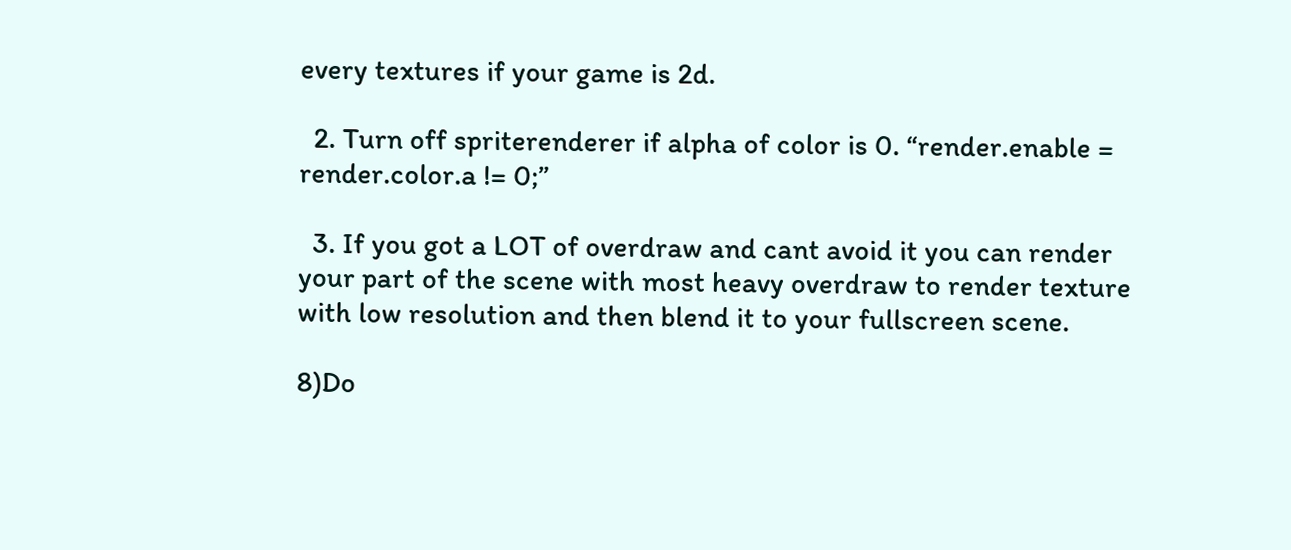every textures if your game is 2d.

  2. Turn off spriterenderer if alpha of color is 0. “render.enable = render.color.a != 0;”

  3. If you got a LOT of overdraw and cant avoid it you can render your part of the scene with most heavy overdraw to render texture with low resolution and then blend it to your fullscreen scene.

8)Do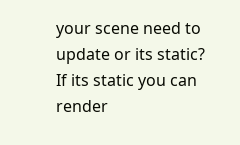your scene need to update or its static? If its static you can render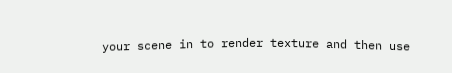your scene in to render texture and then use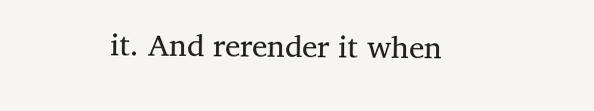it. And rerender it when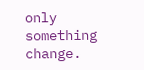only something change.